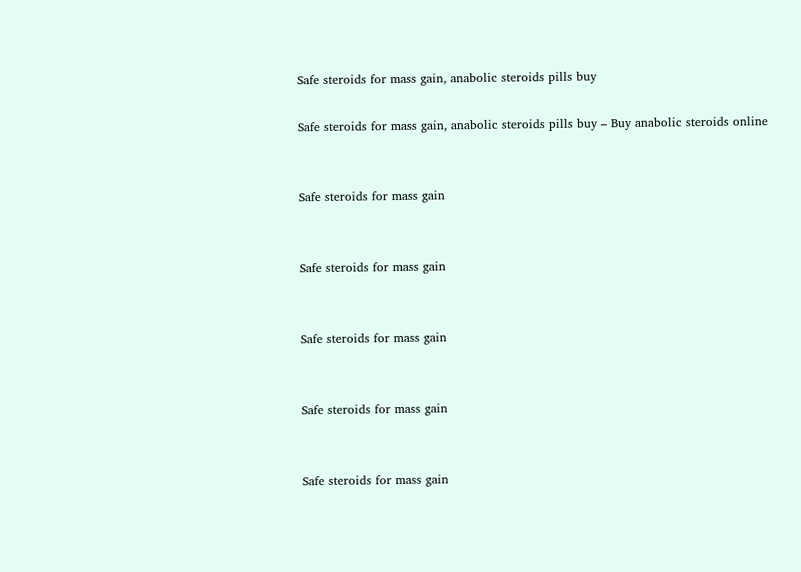Safe steroids for mass gain, anabolic steroids pills buy

Safe steroids for mass gain, anabolic steroids pills buy – Buy anabolic steroids online


Safe steroids for mass gain


Safe steroids for mass gain


Safe steroids for mass gain


Safe steroids for mass gain


Safe steroids for mass gain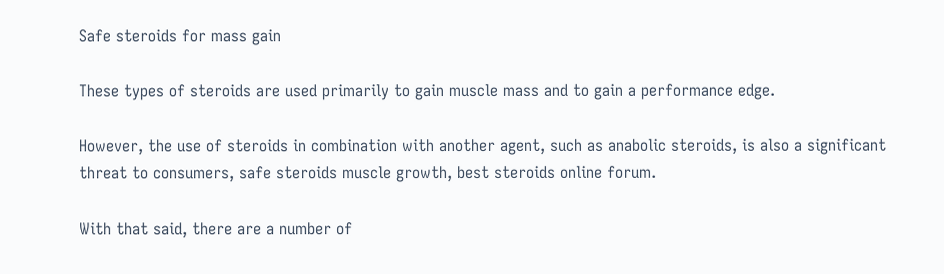Safe steroids for mass gain

These types of steroids are used primarily to gain muscle mass and to gain a performance edge.

However, the use of steroids in combination with another agent, such as anabolic steroids, is also a significant threat to consumers, safe steroids muscle growth, best steroids online forum.

With that said, there are a number of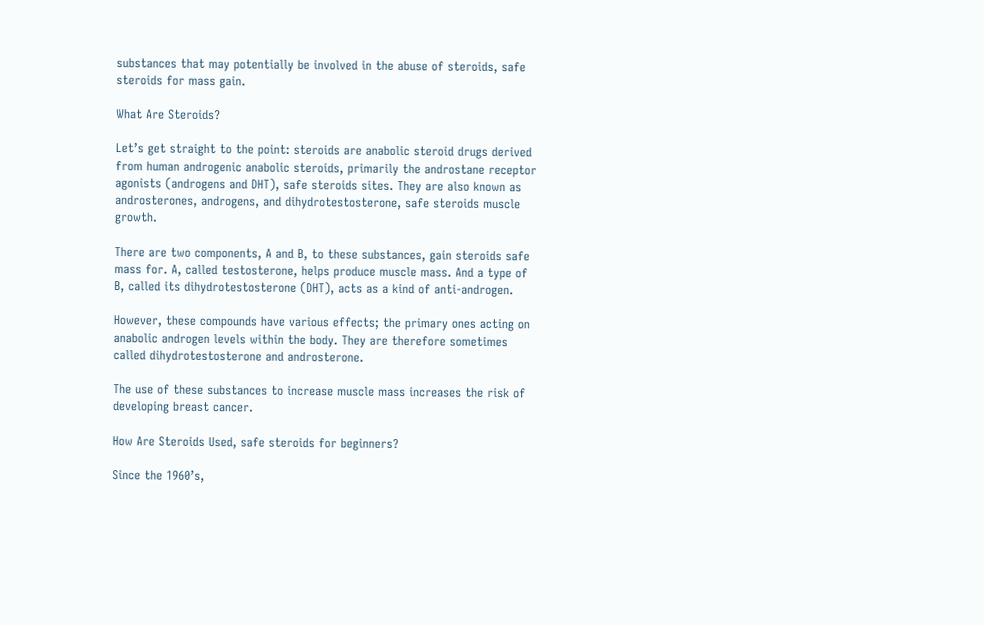substances that may potentially be involved in the abuse of steroids, safe steroids for mass gain.

What Are Steroids?

Let’s get straight to the point: steroids are anabolic steroid drugs derived from human androgenic anabolic steroids, primarily the androstane receptor agonists (androgens and DHT), safe steroids sites. They are also known as androsterones, androgens, and dihydrotestosterone, safe steroids muscle growth.

There are two components, A and B, to these substances, gain steroids safe mass for. A, called testosterone, helps produce muscle mass. And a type of B, called its dihydrotestosterone (DHT), acts as a kind of anti-androgen.

However, these compounds have various effects; the primary ones acting on anabolic androgen levels within the body. They are therefore sometimes called dihydrotestosterone and androsterone.

The use of these substances to increase muscle mass increases the risk of developing breast cancer.

How Are Steroids Used, safe steroids for beginners?

Since the 1960’s,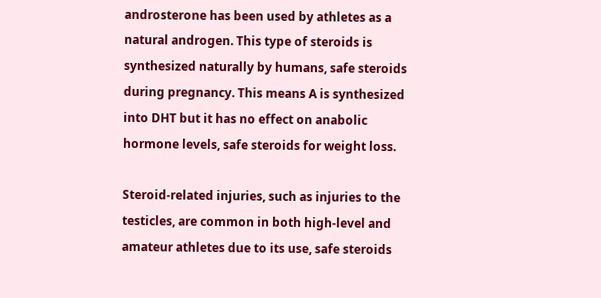androsterone has been used by athletes as a natural androgen. This type of steroids is synthesized naturally by humans, safe steroids during pregnancy. This means A is synthesized into DHT but it has no effect on anabolic hormone levels, safe steroids for weight loss.

Steroid-related injuries, such as injuries to the testicles, are common in both high-level and amateur athletes due to its use, safe steroids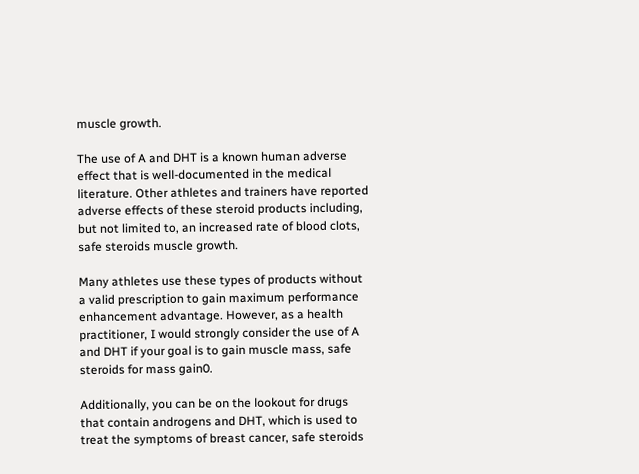muscle growth.

The use of A and DHT is a known human adverse effect that is well-documented in the medical literature. Other athletes and trainers have reported adverse effects of these steroid products including, but not limited to, an increased rate of blood clots, safe steroids muscle growth.

Many athletes use these types of products without a valid prescription to gain maximum performance enhancement advantage. However, as a health practitioner, I would strongly consider the use of A and DHT if your goal is to gain muscle mass, safe steroids for mass gain0.

Additionally, you can be on the lookout for drugs that contain androgens and DHT, which is used to treat the symptoms of breast cancer, safe steroids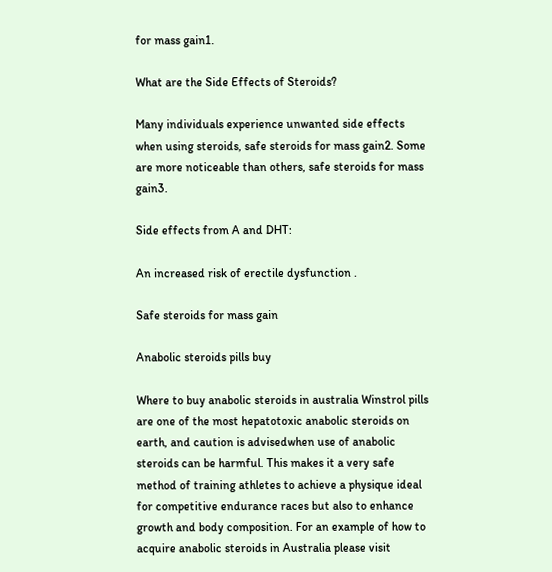for mass gain1.

What are the Side Effects of Steroids?

Many individuals experience unwanted side effects when using steroids, safe steroids for mass gain2. Some are more noticeable than others, safe steroids for mass gain3.

Side effects from A and DHT:

An increased risk of erectile dysfunction .

Safe steroids for mass gain

Anabolic steroids pills buy

Where to buy anabolic steroids in australia Winstrol pills are one of the most hepatotoxic anabolic steroids on earth, and caution is advisedwhen use of anabolic steroids can be harmful. This makes it a very safe method of training athletes to achieve a physique ideal for competitive endurance races but also to enhance growth and body composition. For an example of how to acquire anabolic steroids in Australia please visit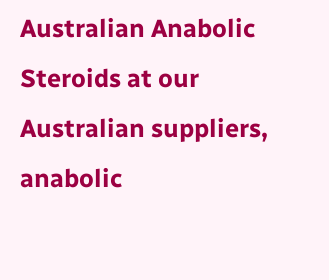Australian Anabolic Steroids at our Australian suppliers, anabolic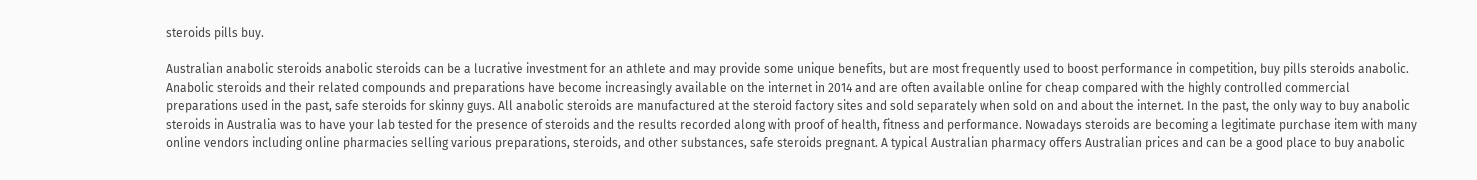steroids pills buy.

Australian anabolic steroids anabolic steroids can be a lucrative investment for an athlete and may provide some unique benefits, but are most frequently used to boost performance in competition, buy pills steroids anabolic. Anabolic steroids and their related compounds and preparations have become increasingly available on the internet in 2014 and are often available online for cheap compared with the highly controlled commercial preparations used in the past, safe steroids for skinny guys. All anabolic steroids are manufactured at the steroid factory sites and sold separately when sold on and about the internet. In the past, the only way to buy anabolic steroids in Australia was to have your lab tested for the presence of steroids and the results recorded along with proof of health, fitness and performance. Nowadays steroids are becoming a legitimate purchase item with many online vendors including online pharmacies selling various preparations, steroids, and other substances, safe steroids pregnant. A typical Australian pharmacy offers Australian prices and can be a good place to buy anabolic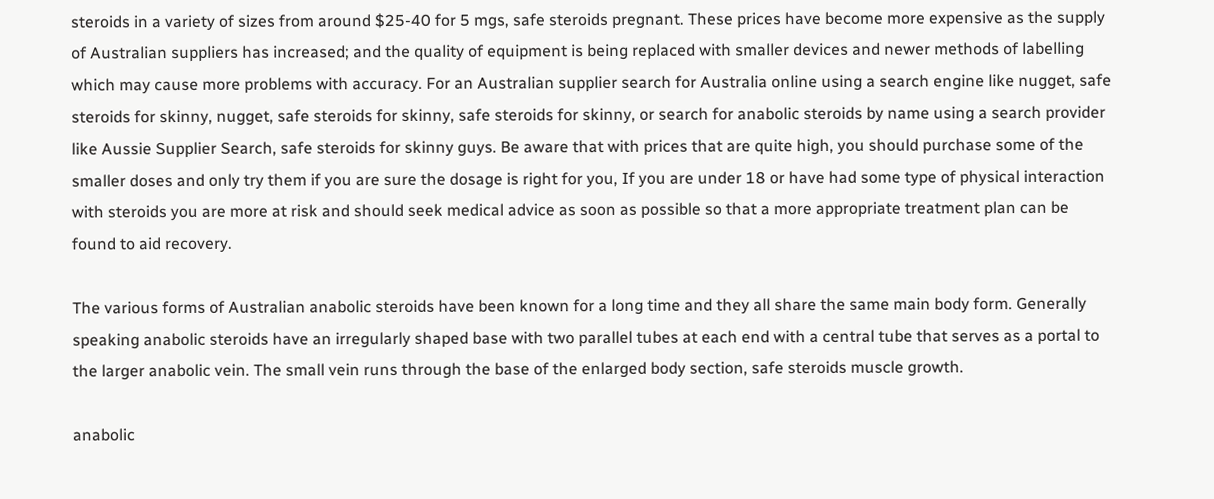steroids in a variety of sizes from around $25-40 for 5 mgs, safe steroids pregnant. These prices have become more expensive as the supply of Australian suppliers has increased; and the quality of equipment is being replaced with smaller devices and newer methods of labelling which may cause more problems with accuracy. For an Australian supplier search for Australia online using a search engine like nugget, safe steroids for skinny, nugget, safe steroids for skinny, safe steroids for skinny, or search for anabolic steroids by name using a search provider like Aussie Supplier Search, safe steroids for skinny guys. Be aware that with prices that are quite high, you should purchase some of the smaller doses and only try them if you are sure the dosage is right for you, If you are under 18 or have had some type of physical interaction with steroids you are more at risk and should seek medical advice as soon as possible so that a more appropriate treatment plan can be found to aid recovery.

The various forms of Australian anabolic steroids have been known for a long time and they all share the same main body form. Generally speaking anabolic steroids have an irregularly shaped base with two parallel tubes at each end with a central tube that serves as a portal to the larger anabolic vein. The small vein runs through the base of the enlarged body section, safe steroids muscle growth.

anabolic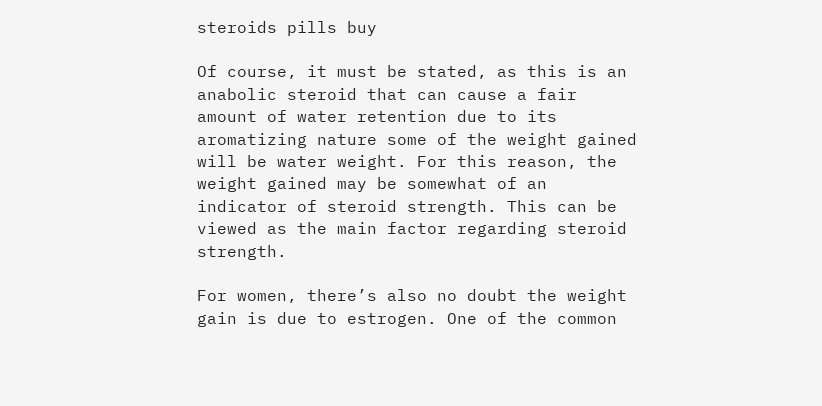steroids pills buy

Of course, it must be stated, as this is an anabolic steroid that can cause a fair amount of water retention due to its aromatizing nature some of the weight gained will be water weight. For this reason, the weight gained may be somewhat of an indicator of steroid strength. This can be viewed as the main factor regarding steroid strength.

For women, there’s also no doubt the weight gain is due to estrogen. One of the common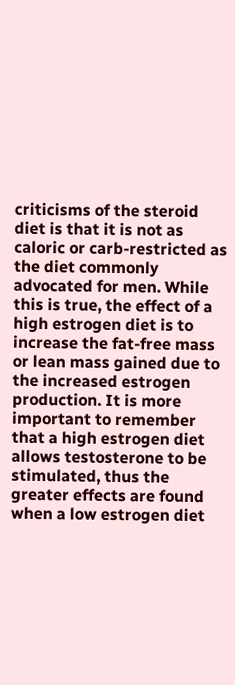criticisms of the steroid diet is that it is not as caloric or carb-restricted as the diet commonly advocated for men. While this is true, the effect of a high estrogen diet is to increase the fat-free mass or lean mass gained due to the increased estrogen production. It is more important to remember that a high estrogen diet allows testosterone to be stimulated, thus the greater effects are found when a low estrogen diet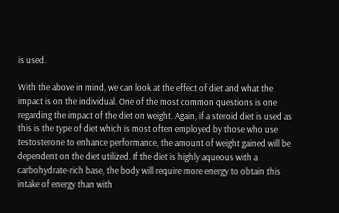is used.

With the above in mind, we can look at the effect of diet and what the impact is on the individual. One of the most common questions is one regarding the impact of the diet on weight. Again, if a steroid diet is used as this is the type of diet which is most often employed by those who use testosterone to enhance performance, the amount of weight gained will be dependent on the diet utilized. If the diet is highly aqueous with a carbohydrate-rich base, the body will require more energy to obtain this intake of energy than with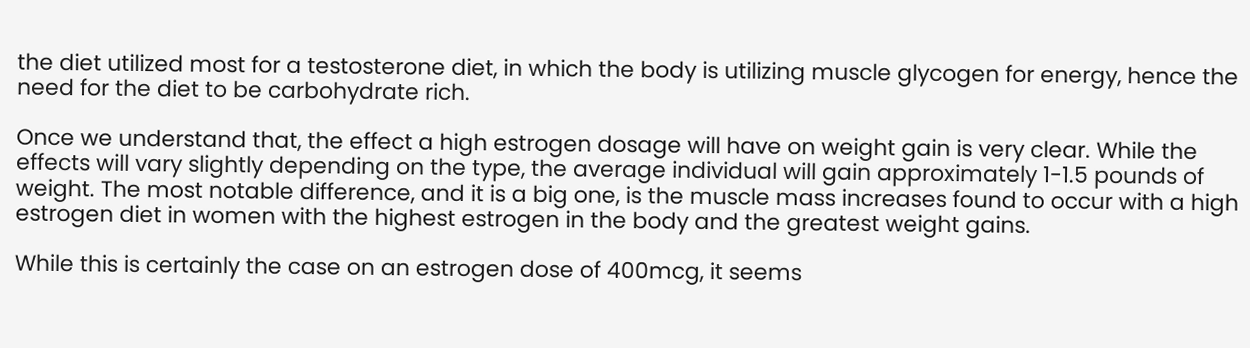the diet utilized most for a testosterone diet, in which the body is utilizing muscle glycogen for energy, hence the need for the diet to be carbohydrate rich.

Once we understand that, the effect a high estrogen dosage will have on weight gain is very clear. While the effects will vary slightly depending on the type, the average individual will gain approximately 1-1.5 pounds of weight. The most notable difference, and it is a big one, is the muscle mass increases found to occur with a high estrogen diet in women with the highest estrogen in the body and the greatest weight gains.

While this is certainly the case on an estrogen dose of 400mcg, it seems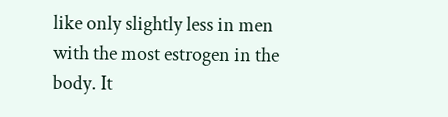like only slightly less in men with the most estrogen in the body. It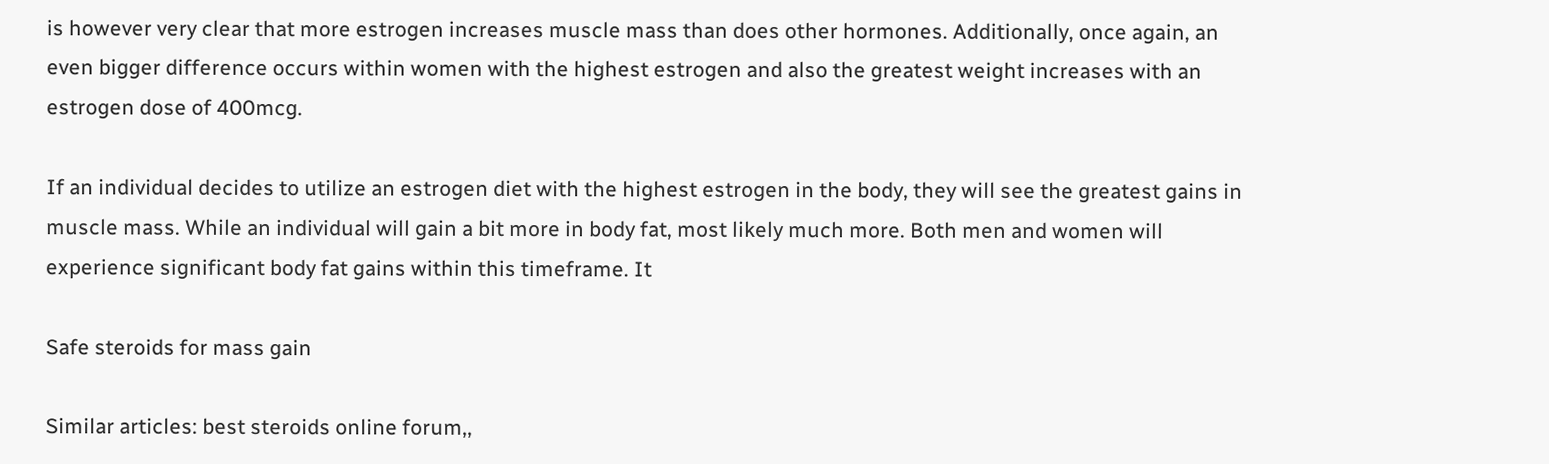is however very clear that more estrogen increases muscle mass than does other hormones. Additionally, once again, an even bigger difference occurs within women with the highest estrogen and also the greatest weight increases with an estrogen dose of 400mcg.

If an individual decides to utilize an estrogen diet with the highest estrogen in the body, they will see the greatest gains in muscle mass. While an individual will gain a bit more in body fat, most likely much more. Both men and women will experience significant body fat gains within this timeframe. It

Safe steroids for mass gain

Similar articles: best steroids online forum,,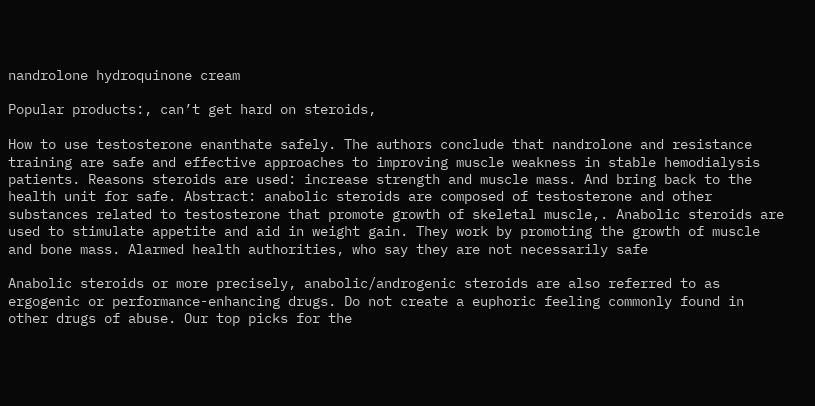nandrolone hydroquinone cream

Popular products:, can’t get hard on steroids,

How to use testosterone enanthate safely. The authors conclude that nandrolone and resistance training are safe and effective approaches to improving muscle weakness in stable hemodialysis patients. Reasons steroids are used: increase strength and muscle mass. And bring back to the health unit for safe. Abstract: anabolic steroids are composed of testosterone and other substances related to testosterone that promote growth of skeletal muscle,. Anabolic steroids are used to stimulate appetite and aid in weight gain. They work by promoting the growth of muscle and bone mass. Alarmed health authorities, who say they are not necessarily safe

Anabolic steroids or more precisely, anabolic/androgenic steroids are also referred to as ergogenic or performance-enhancing drugs. Do not create a euphoric feeling commonly found in other drugs of abuse. Our top picks for the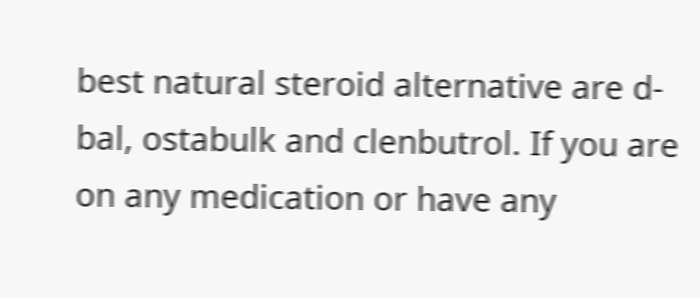best natural steroid alternative are d-bal, ostabulk and clenbutrol. If you are on any medication or have any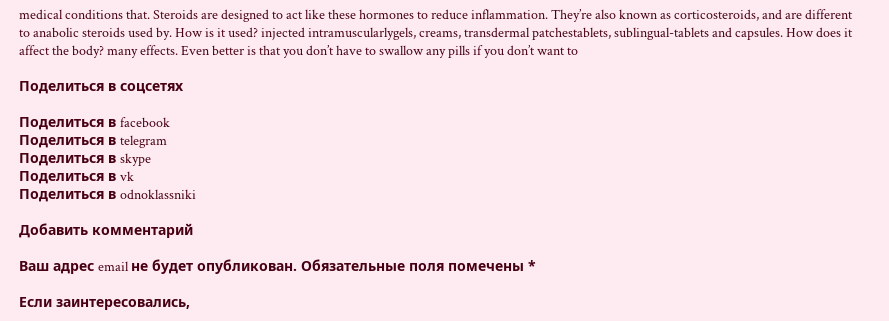medical conditions that. Steroids are designed to act like these hormones to reduce inflammation. They’re also known as corticosteroids, and are different to anabolic steroids used by. How is it used? injected intramuscularlygels, creams, transdermal patchestablets, sublingual-tablets and capsules. How does it affect the body? many effects. Even better is that you don’t have to swallow any pills if you don’t want to

Поделиться в соцсетях

Поделиться в facebook
Поделиться в telegram
Поделиться в skype
Поделиться в vk
Поделиться в odnoklassniki

Добавить комментарий

Ваш адрес email не будет опубликован. Обязательные поля помечены *

Если заинтересовались,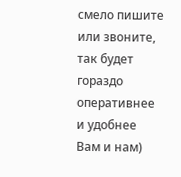смело пишите или звоните, так будет гораздо оперативнее и удобнее Вам и нам)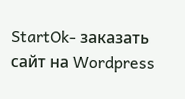StartOk- заказать сайт на Wordpress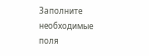Заполните необходимые поля